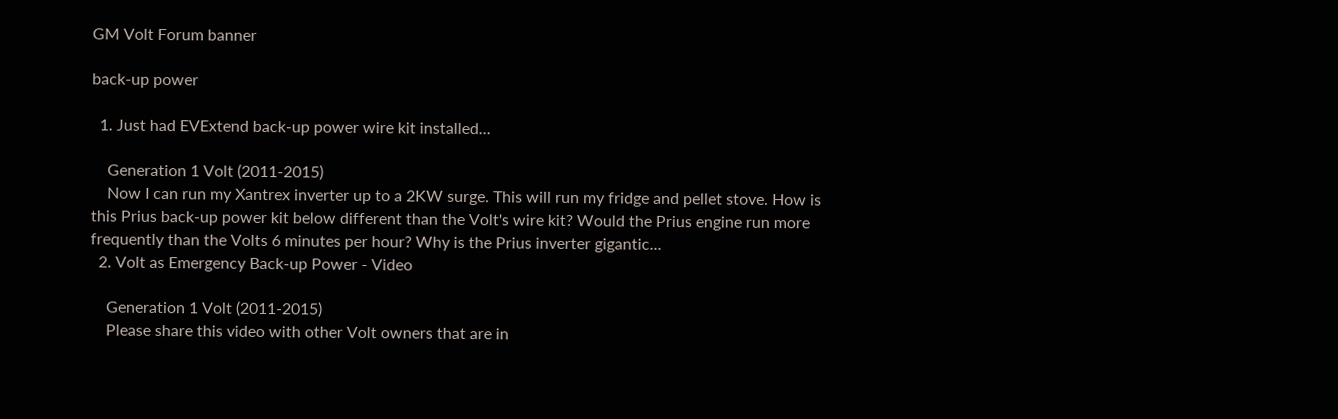GM Volt Forum banner

back-up power

  1. Just had EVExtend back-up power wire kit installed...

    Generation 1 Volt (2011-2015)
    Now I can run my Xantrex inverter up to a 2KW surge. This will run my fridge and pellet stove. How is this Prius back-up power kit below different than the Volt's wire kit? Would the Prius engine run more frequently than the Volts 6 minutes per hour? Why is the Prius inverter gigantic...
  2. Volt as Emergency Back-up Power - Video

    Generation 1 Volt (2011-2015)
    Please share this video with other Volt owners that are in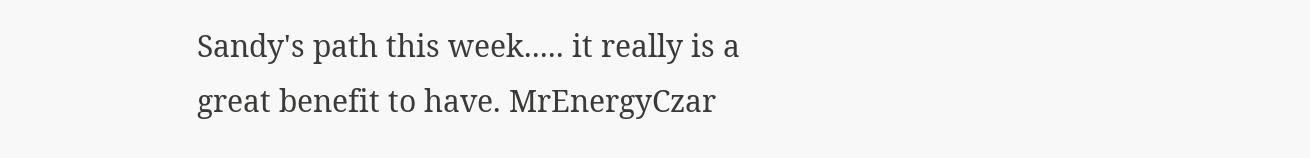Sandy's path this week..... it really is a great benefit to have. MrEnergyCzar